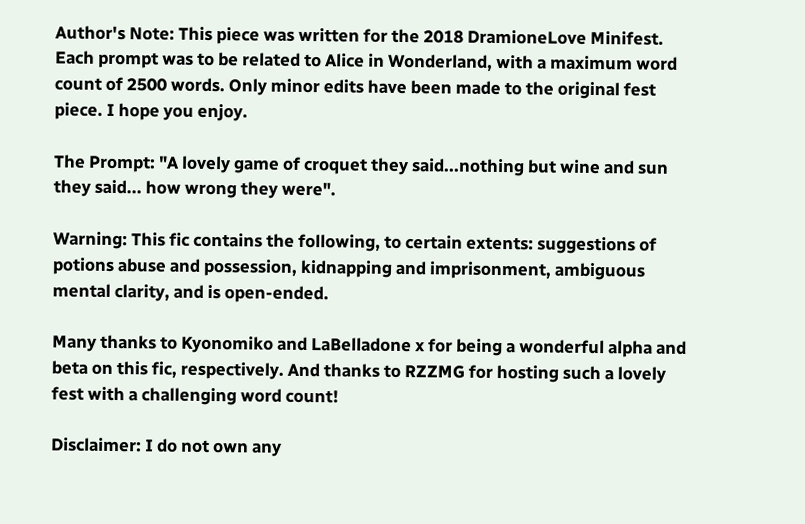Author's Note: This piece was written for the 2018 DramioneLove Minifest. Each prompt was to be related to Alice in Wonderland, with a maximum word count of 2500 words. Only minor edits have been made to the original fest piece. I hope you enjoy.

The Prompt: "A lovely game of croquet they said...nothing but wine and sun they said... how wrong they were".

Warning: This fic contains the following, to certain extents: suggestions of potions abuse and possession, kidnapping and imprisonment, ambiguous mental clarity, and is open-ended.

Many thanks to Kyonomiko and LaBelladone x for being a wonderful alpha and beta on this fic, respectively. And thanks to RZZMG for hosting such a lovely fest with a challenging word count!

Disclaimer: I do not own any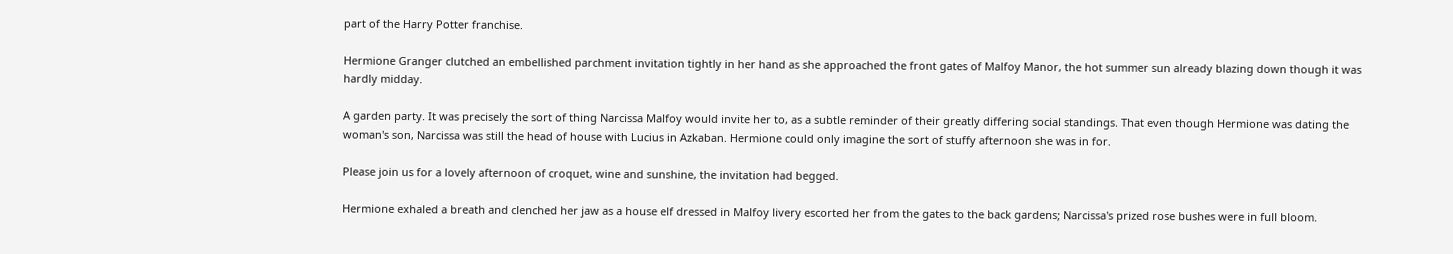part of the Harry Potter franchise.

Hermione Granger clutched an embellished parchment invitation tightly in her hand as she approached the front gates of Malfoy Manor, the hot summer sun already blazing down though it was hardly midday.

A garden party. It was precisely the sort of thing Narcissa Malfoy would invite her to, as a subtle reminder of their greatly differing social standings. That even though Hermione was dating the woman's son, Narcissa was still the head of house with Lucius in Azkaban. Hermione could only imagine the sort of stuffy afternoon she was in for.

Please join us for a lovely afternoon of croquet, wine and sunshine, the invitation had begged.

Hermione exhaled a breath and clenched her jaw as a house elf dressed in Malfoy livery escorted her from the gates to the back gardens; Narcissa's prized rose bushes were in full bloom.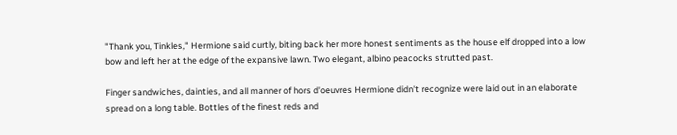"Thank you, Tinkles," Hermione said curtly, biting back her more honest sentiments as the house elf dropped into a low bow and left her at the edge of the expansive lawn. Two elegant, albino peacocks strutted past.

Finger sandwiches, dainties, and all manner of hors d'oeuvres Hermione didn't recognize were laid out in an elaborate spread on a long table. Bottles of the finest reds and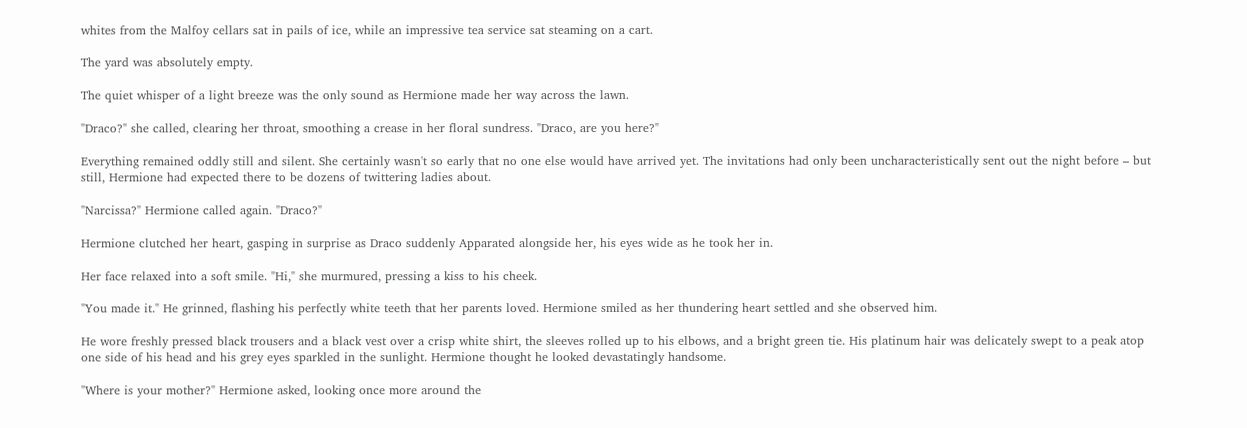whites from the Malfoy cellars sat in pails of ice, while an impressive tea service sat steaming on a cart.

The yard was absolutely empty.

The quiet whisper of a light breeze was the only sound as Hermione made her way across the lawn.

"Draco?" she called, clearing her throat, smoothing a crease in her floral sundress. "Draco, are you here?"

Everything remained oddly still and silent. She certainly wasn't so early that no one else would have arrived yet. The invitations had only been uncharacteristically sent out the night before – but still, Hermione had expected there to be dozens of twittering ladies about.

"Narcissa?" Hermione called again. "Draco?"

Hermione clutched her heart, gasping in surprise as Draco suddenly Apparated alongside her, his eyes wide as he took her in.

Her face relaxed into a soft smile. "Hi," she murmured, pressing a kiss to his cheek.

"You made it." He grinned, flashing his perfectly white teeth that her parents loved. Hermione smiled as her thundering heart settled and she observed him.

He wore freshly pressed black trousers and a black vest over a crisp white shirt, the sleeves rolled up to his elbows, and a bright green tie. His platinum hair was delicately swept to a peak atop one side of his head and his grey eyes sparkled in the sunlight. Hermione thought he looked devastatingly handsome.

"Where is your mother?" Hermione asked, looking once more around the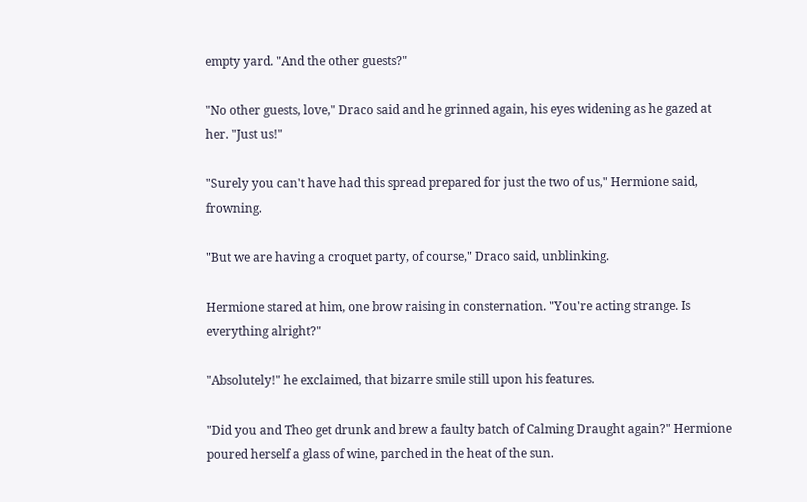empty yard. "And the other guests?"

"No other guests, love," Draco said and he grinned again, his eyes widening as he gazed at her. "Just us!"

"Surely you can't have had this spread prepared for just the two of us," Hermione said, frowning.

"But we are having a croquet party, of course," Draco said, unblinking.

Hermione stared at him, one brow raising in consternation. "You're acting strange. Is everything alright?"

"Absolutely!" he exclaimed, that bizarre smile still upon his features.

"Did you and Theo get drunk and brew a faulty batch of Calming Draught again?" Hermione poured herself a glass of wine, parched in the heat of the sun.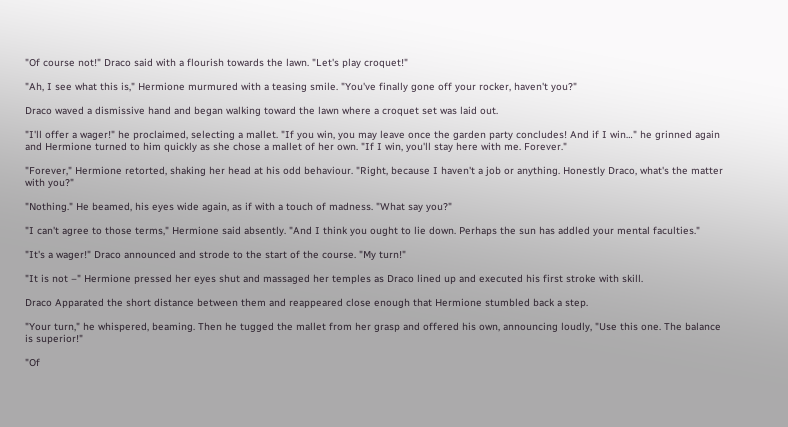"Of course not!" Draco said with a flourish towards the lawn. "Let's play croquet!"

"Ah, I see what this is," Hermione murmured with a teasing smile. "You've finally gone off your rocker, haven't you?"

Draco waved a dismissive hand and began walking toward the lawn where a croquet set was laid out.

"I'll offer a wager!" he proclaimed, selecting a mallet. "If you win, you may leave once the garden party concludes! And if I win…" he grinned again and Hermione turned to him quickly as she chose a mallet of her own. "If I win, you'll stay here with me. Forever."

"Forever," Hermione retorted, shaking her head at his odd behaviour. "Right, because I haven't a job or anything. Honestly Draco, what's the matter with you?"

"Nothing." He beamed, his eyes wide again, as if with a touch of madness. "What say you?"

"I can't agree to those terms," Hermione said absently. "And I think you ought to lie down. Perhaps the sun has addled your mental faculties."

"It's a wager!" Draco announced and strode to the start of the course. "My turn!"

"It is not –" Hermione pressed her eyes shut and massaged her temples as Draco lined up and executed his first stroke with skill.

Draco Apparated the short distance between them and reappeared close enough that Hermione stumbled back a step.

"Your turn," he whispered, beaming. Then he tugged the mallet from her grasp and offered his own, announcing loudly, "Use this one. The balance is superior!"

"Of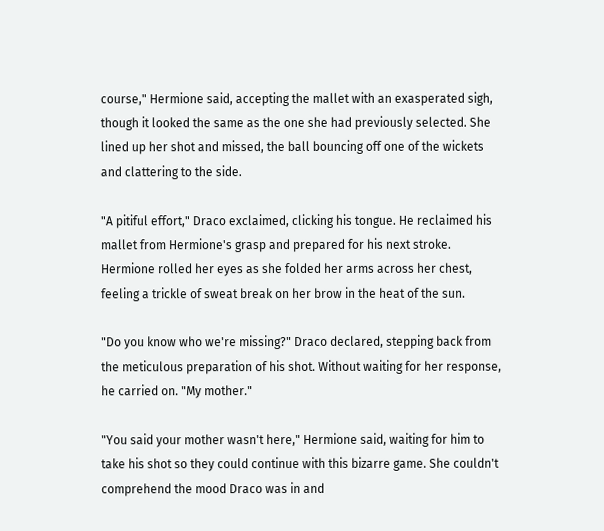course," Hermione said, accepting the mallet with an exasperated sigh, though it looked the same as the one she had previously selected. She lined up her shot and missed, the ball bouncing off one of the wickets and clattering to the side.

"A pitiful effort," Draco exclaimed, clicking his tongue. He reclaimed his mallet from Hermione's grasp and prepared for his next stroke. Hermione rolled her eyes as she folded her arms across her chest, feeling a trickle of sweat break on her brow in the heat of the sun.

"Do you know who we're missing?" Draco declared, stepping back from the meticulous preparation of his shot. Without waiting for her response, he carried on. "My mother."

"You said your mother wasn't here," Hermione said, waiting for him to take his shot so they could continue with this bizarre game. She couldn't comprehend the mood Draco was in and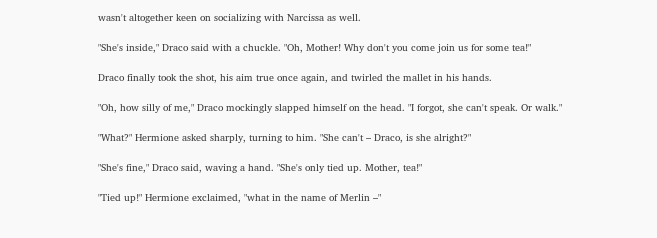wasn't altogether keen on socializing with Narcissa as well.

"She's inside," Draco said with a chuckle. "Oh, Mother! Why don't you come join us for some tea!"

Draco finally took the shot, his aim true once again, and twirled the mallet in his hands.

"Oh, how silly of me," Draco mockingly slapped himself on the head. "I forgot, she can't speak. Or walk."

"What?" Hermione asked sharply, turning to him. "She can't – Draco, is she alright?"

"She's fine," Draco said, waving a hand. "She's only tied up. Mother, tea!"

"Tied up!" Hermione exclaimed, "what in the name of Merlin –"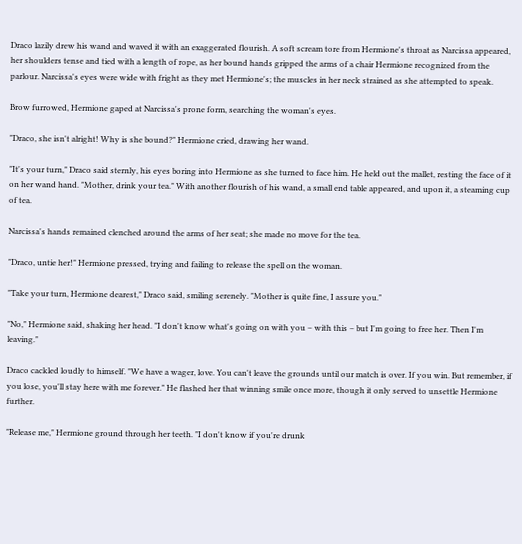Draco lazily drew his wand and waved it with an exaggerated flourish. A soft scream tore from Hermione's throat as Narcissa appeared, her shoulders tense and tied with a length of rope, as her bound hands gripped the arms of a chair Hermione recognized from the parlour. Narcissa's eyes were wide with fright as they met Hermione's; the muscles in her neck strained as she attempted to speak.

Brow furrowed, Hermione gaped at Narcissa's prone form, searching the woman's eyes.

"Draco, she isn't alright! Why is she bound?" Hermione cried, drawing her wand.

"It's your turn," Draco said sternly, his eyes boring into Hermione as she turned to face him. He held out the mallet, resting the face of it on her wand hand. "Mother, drink your tea." With another flourish of his wand, a small end table appeared, and upon it, a steaming cup of tea.

Narcissa's hands remained clenched around the arms of her seat; she made no move for the tea.

"Draco, untie her!" Hermione pressed, trying and failing to release the spell on the woman.

"Take your turn, Hermione dearest," Draco said, smiling serenely. "Mother is quite fine, I assure you."

"No," Hermione said, shaking her head. "I don't know what's going on with you – with this – but I'm going to free her. Then I'm leaving."

Draco cackled loudly to himself. "We have a wager, love. You can't leave the grounds until our match is over. If you win. But remember, if you lose, you'll stay here with me forever." He flashed her that winning smile once more, though it only served to unsettle Hermione further.

"Release me," Hermione ground through her teeth. "I don't know if you're drunk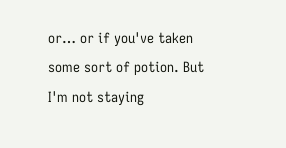or… or if you've taken some sort of potion. But I'm not staying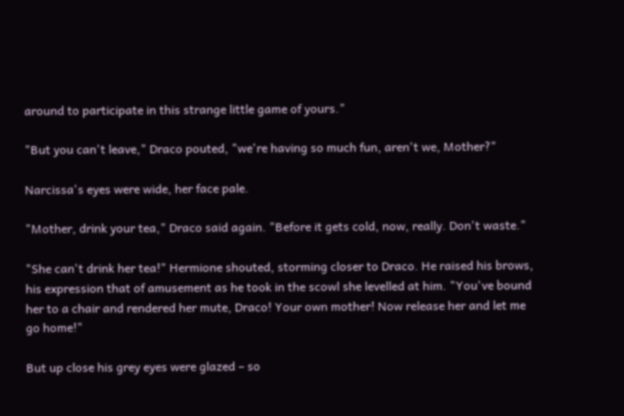around to participate in this strange little game of yours."

"But you can't leave," Draco pouted, "we're having so much fun, aren't we, Mother?"

Narcissa's eyes were wide, her face pale.

"Mother, drink your tea," Draco said again. "Before it gets cold, now, really. Don't waste."

"She can't drink her tea!" Hermione shouted, storming closer to Draco. He raised his brows, his expression that of amusement as he took in the scowl she levelled at him. "You've bound her to a chair and rendered her mute, Draco! Your own mother! Now release her and let me go home!"

But up close his grey eyes were glazed – so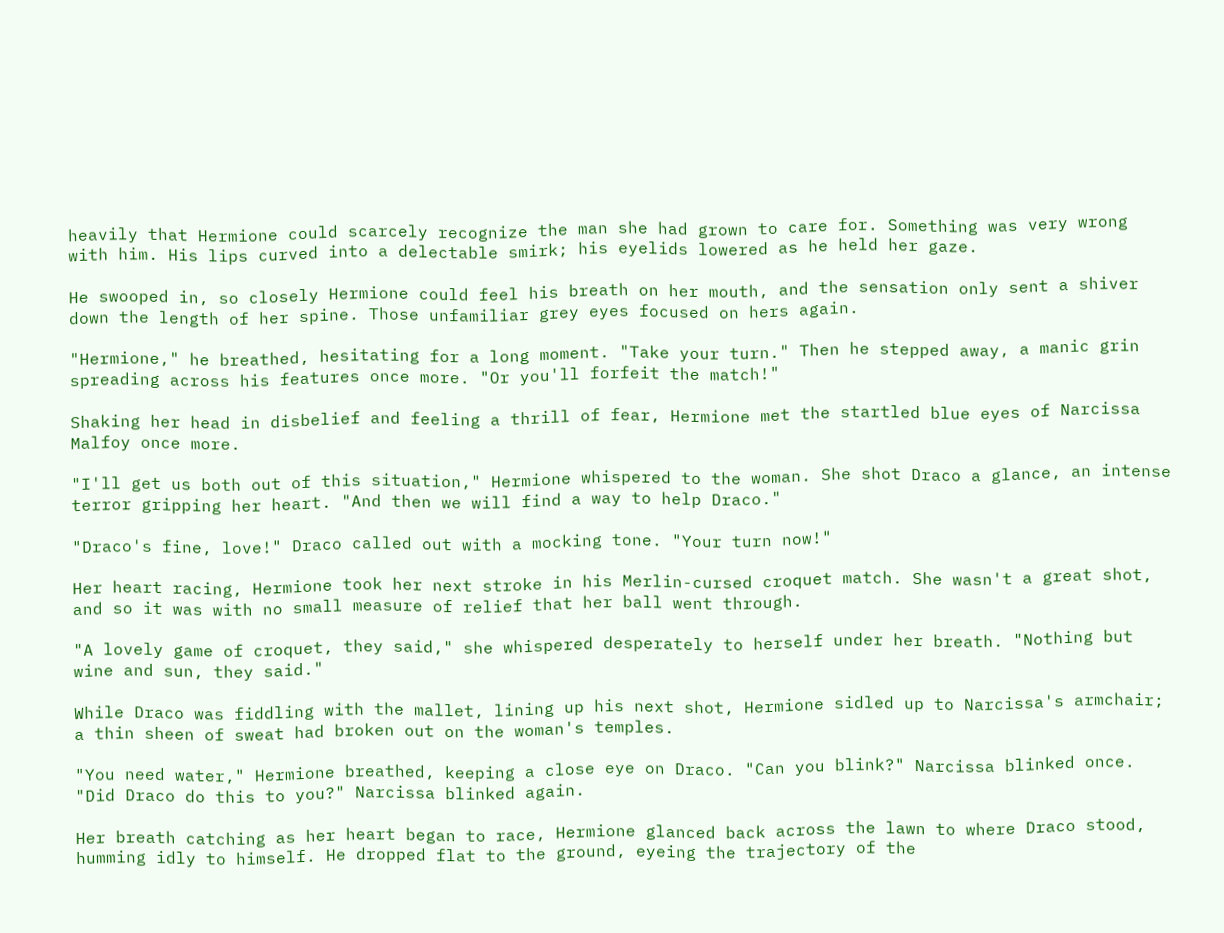heavily that Hermione could scarcely recognize the man she had grown to care for. Something was very wrong with him. His lips curved into a delectable smirk; his eyelids lowered as he held her gaze.

He swooped in, so closely Hermione could feel his breath on her mouth, and the sensation only sent a shiver down the length of her spine. Those unfamiliar grey eyes focused on hers again.

"Hermione," he breathed, hesitating for a long moment. "Take your turn." Then he stepped away, a manic grin spreading across his features once more. "Or you'll forfeit the match!"

Shaking her head in disbelief and feeling a thrill of fear, Hermione met the startled blue eyes of Narcissa Malfoy once more.

"I'll get us both out of this situation," Hermione whispered to the woman. She shot Draco a glance, an intense terror gripping her heart. "And then we will find a way to help Draco."

"Draco's fine, love!" Draco called out with a mocking tone. "Your turn now!"

Her heart racing, Hermione took her next stroke in his Merlin-cursed croquet match. She wasn't a great shot, and so it was with no small measure of relief that her ball went through.

"A lovely game of croquet, they said," she whispered desperately to herself under her breath. "Nothing but wine and sun, they said."

While Draco was fiddling with the mallet, lining up his next shot, Hermione sidled up to Narcissa's armchair; a thin sheen of sweat had broken out on the woman's temples.

"You need water," Hermione breathed, keeping a close eye on Draco. "Can you blink?" Narcissa blinked once. "Did Draco do this to you?" Narcissa blinked again.

Her breath catching as her heart began to race, Hermione glanced back across the lawn to where Draco stood, humming idly to himself. He dropped flat to the ground, eyeing the trajectory of the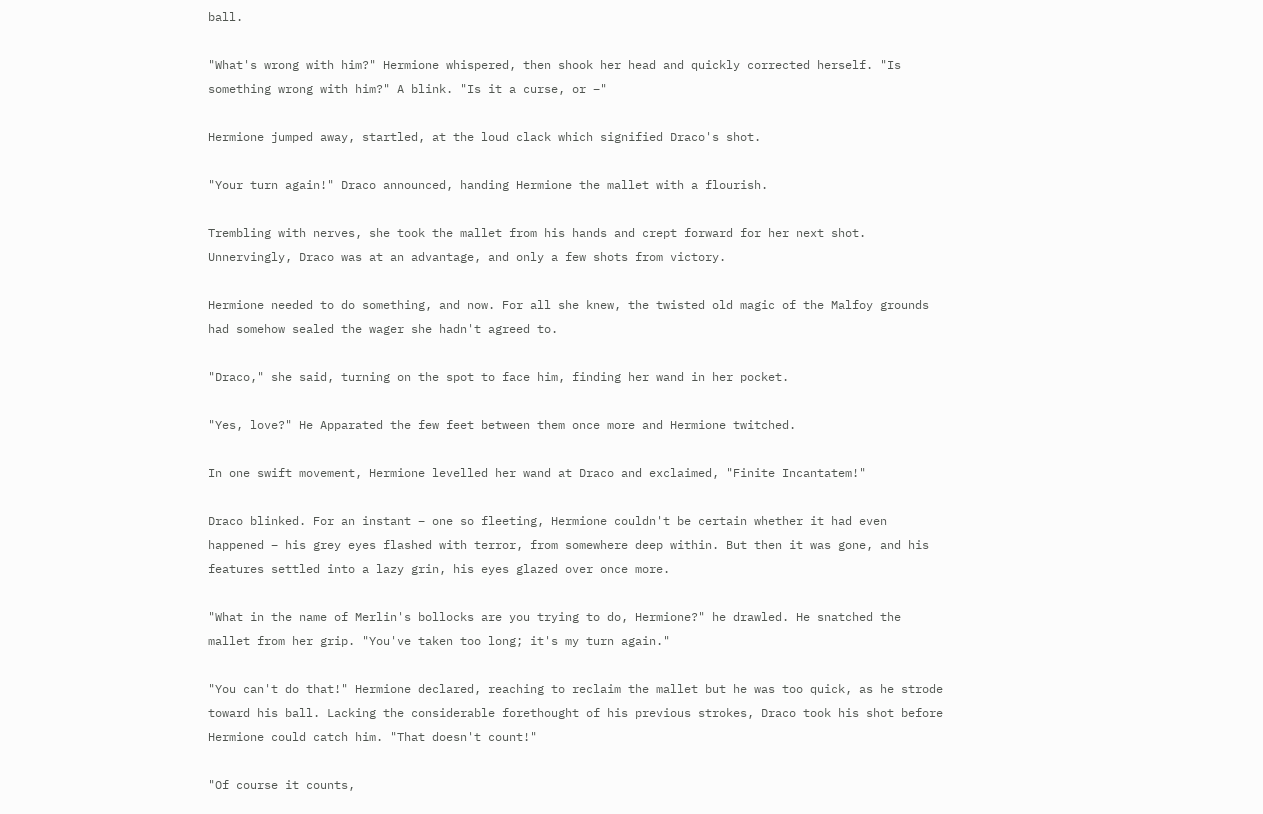ball.

"What's wrong with him?" Hermione whispered, then shook her head and quickly corrected herself. "Is something wrong with him?" A blink. "Is it a curse, or –"

Hermione jumped away, startled, at the loud clack which signified Draco's shot.

"Your turn again!" Draco announced, handing Hermione the mallet with a flourish.

Trembling with nerves, she took the mallet from his hands and crept forward for her next shot. Unnervingly, Draco was at an advantage, and only a few shots from victory.

Hermione needed to do something, and now. For all she knew, the twisted old magic of the Malfoy grounds had somehow sealed the wager she hadn't agreed to.

"Draco," she said, turning on the spot to face him, finding her wand in her pocket.

"Yes, love?" He Apparated the few feet between them once more and Hermione twitched.

In one swift movement, Hermione levelled her wand at Draco and exclaimed, "Finite Incantatem!"

Draco blinked. For an instant – one so fleeting, Hermione couldn't be certain whether it had even happened – his grey eyes flashed with terror, from somewhere deep within. But then it was gone, and his features settled into a lazy grin, his eyes glazed over once more.

"What in the name of Merlin's bollocks are you trying to do, Hermione?" he drawled. He snatched the mallet from her grip. "You've taken too long; it's my turn again."

"You can't do that!" Hermione declared, reaching to reclaim the mallet but he was too quick, as he strode toward his ball. Lacking the considerable forethought of his previous strokes, Draco took his shot before Hermione could catch him. "That doesn't count!"

"Of course it counts,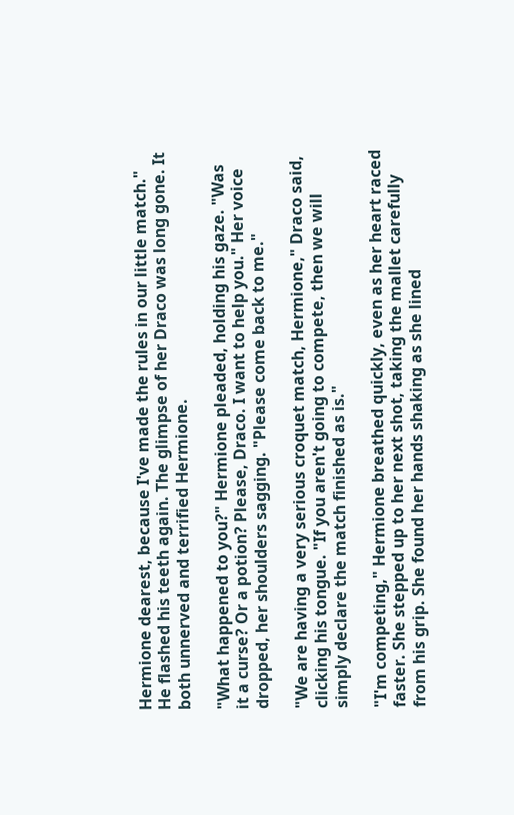Hermione dearest, because I've made the rules in our little match." He flashed his teeth again. The glimpse of her Draco was long gone. It both unnerved and terrified Hermione.

"What happened to you?" Hermione pleaded, holding his gaze. "Was it a curse? Or a potion? Please, Draco. I want to help you." Her voice dropped, her shoulders sagging. "Please come back to me."

"We are having a very serious croquet match, Hermione," Draco said, clicking his tongue. "If you aren't going to compete, then we will simply declare the match finished as is."

"I'm competing," Hermione breathed quickly, even as her heart raced faster. She stepped up to her next shot, taking the mallet carefully from his grip. She found her hands shaking as she lined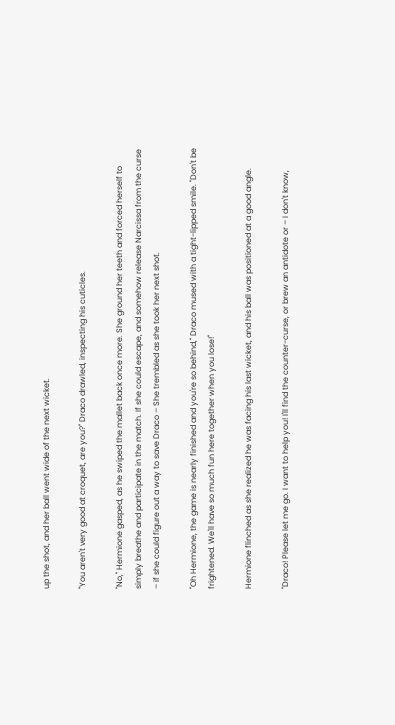up the shot, and her ball went wide of the next wicket.

"You aren't very good at croquet, are you?" Draco drawled, inspecting his cuticles.

"No," Hermione gasped, as he swiped the mallet back once more. She ground her teeth and forced herself to simply breathe and participate in the match. If she could escape, and somehow release Narcissa from the curse – if she could figure out a way to save Draco – She trembled as she took her next shot.

"Oh Hermione, the game is nearly finished and you're so behind," Draco mused with a tight-lipped smile. "Don't be frightened. We'll have so much fun here together when you lose!"

Hermione flinched as she realized he was facing his last wicket, and his ball was positioned at a good angle.

"Draco! Please let me go. I want to help you! I'll find the counter-curse, or brew an antidote or – I don't know,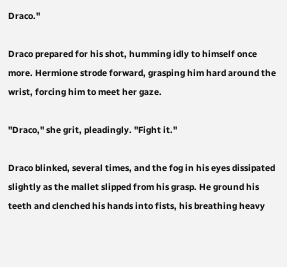Draco."

Draco prepared for his shot, humming idly to himself once more. Hermione strode forward, grasping him hard around the wrist, forcing him to meet her gaze.

"Draco," she grit, pleadingly. "Fight it."

Draco blinked, several times, and the fog in his eyes dissipated slightly as the mallet slipped from his grasp. He ground his teeth and clenched his hands into fists, his breathing heavy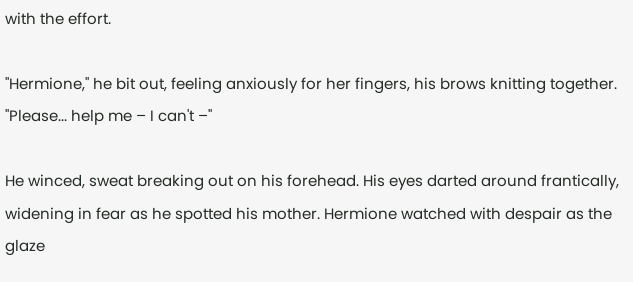with the effort.

"Hermione," he bit out, feeling anxiously for her fingers, his brows knitting together. "Please... help me – I can't –"

He winced, sweat breaking out on his forehead. His eyes darted around frantically, widening in fear as he spotted his mother. Hermione watched with despair as the glaze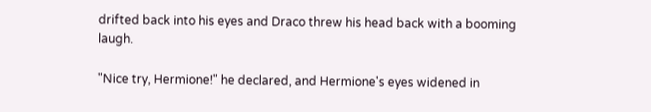drifted back into his eyes and Draco threw his head back with a booming laugh.

"Nice try, Hermione!" he declared, and Hermione's eyes widened in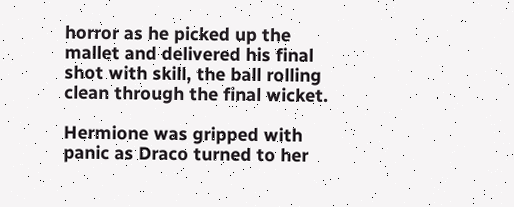horror as he picked up the mallet and delivered his final shot with skill, the ball rolling clean through the final wicket.

Hermione was gripped with panic as Draco turned to her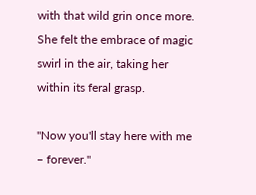with that wild grin once more. She felt the embrace of magic swirl in the air, taking her within its feral grasp.

"Now you'll stay here with me – forever."